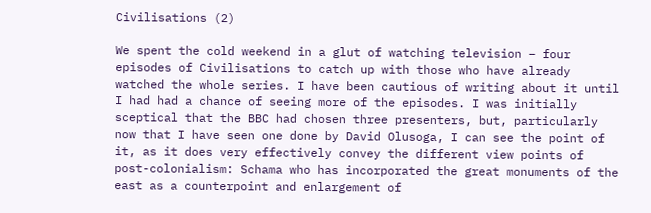Civilisations (2)

We spent the cold weekend in a glut of watching television – four episodes of Civilisations to catch up with those who have already watched the whole series. I have been cautious of writing about it until I had had a chance of seeing more of the episodes. I was initially sceptical that the BBC had chosen three presenters, but, particularly now that I have seen one done by David Olusoga, I can see the point of it, as it does very effectively convey the different view points of post-colonialism: Schama who has incorporated the great monuments of the east as a counterpoint and enlargement of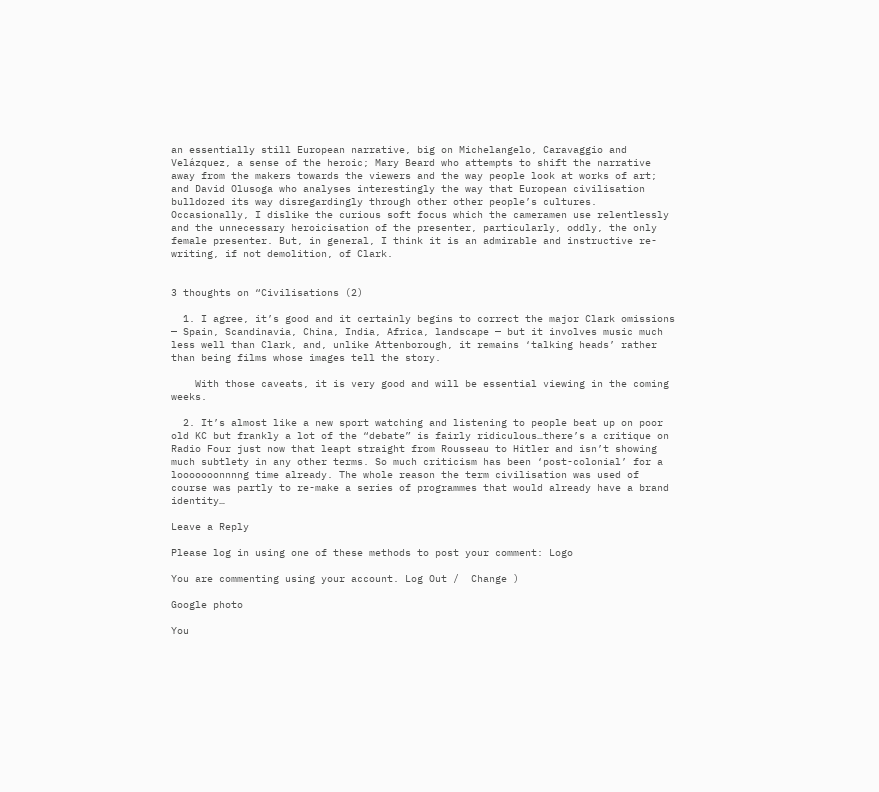an essentially still European narrative, big on Michelangelo, Caravaggio and Velázquez, a sense of the heroic; Mary Beard who attempts to shift the narrative away from the makers towards the viewers and the way people look at works of art; and David Olusoga who analyses interestingly the way that European civilisation bulldozed its way disregardingly through other other people’s cultures. Occasionally, I dislike the curious soft focus which the cameramen use relentlessly and the unnecessary heroicisation of the presenter, particularly, oddly, the only female presenter. But, in general, I think it is an admirable and instructive re-writing, if not demolition, of Clark.


3 thoughts on “Civilisations (2)

  1. I agree, it’s good and it certainly begins to correct the major Clark omissions — Spain, Scandinavia, China, India, Africa, landscape — but it involves music much less well than Clark, and, unlike Attenborough, it remains ‘talking heads’ rather than being films whose images tell the story.

    With those caveats, it is very good and will be essential viewing in the coming weeks.

  2. It’s almost like a new sport watching and listening to people beat up on poor old KC but frankly a lot of the “debate” is fairly ridiculous…there’s a critique on Radio Four just now that leapt straight from Rousseau to Hitler and isn’t showing much subtlety in any other terms. So much criticism has been ‘post-colonial’ for a looooooonnnng time already. The whole reason the term civilisation was used of course was partly to re-make a series of programmes that would already have a brand identity…

Leave a Reply

Please log in using one of these methods to post your comment: Logo

You are commenting using your account. Log Out /  Change )

Google photo

You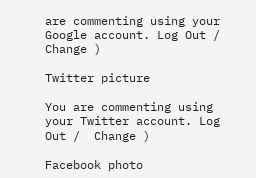are commenting using your Google account. Log Out /  Change )

Twitter picture

You are commenting using your Twitter account. Log Out /  Change )

Facebook photo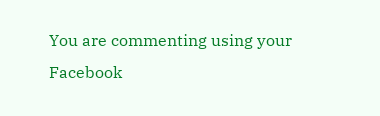You are commenting using your Facebook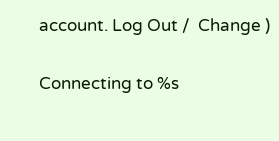account. Log Out /  Change )

Connecting to %s